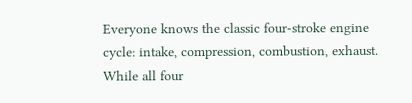Everyone knows the classic four-stroke engine cycle: intake, compression, combustion, exhaust. While all four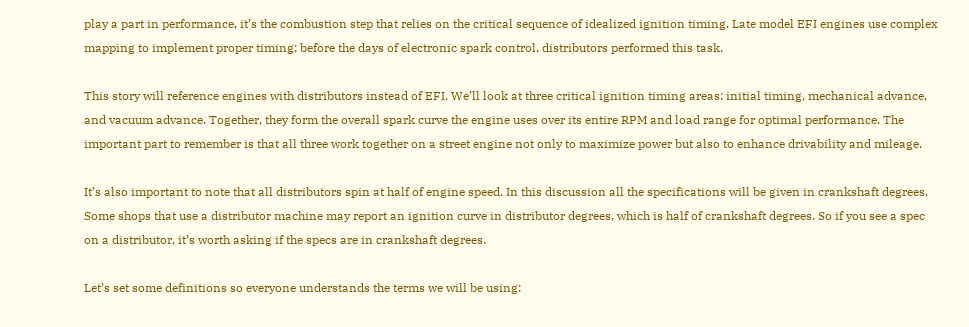play a part in performance, it’s the combustion step that relies on the critical sequence of idealized ignition timing. Late model EFI engines use complex mapping to implement proper timing; before the days of electronic spark control, distributors performed this task.

This story will reference engines with distributors instead of EFI. We’ll look at three critical ignition timing areas: initial timing, mechanical advance, and vacuum advance. Together, they form the overall spark curve the engine uses over its entire RPM and load range for optimal performance. The important part to remember is that all three work together on a street engine not only to maximize power but also to enhance drivability and mileage.

It’s also important to note that all distributors spin at half of engine speed. In this discussion all the specifications will be given in crankshaft degrees. Some shops that use a distributor machine may report an ignition curve in distributor degrees, which is half of crankshaft degrees. So if you see a spec on a distributor, it’s worth asking if the specs are in crankshaft degrees.

Let’s set some definitions so everyone understands the terms we will be using: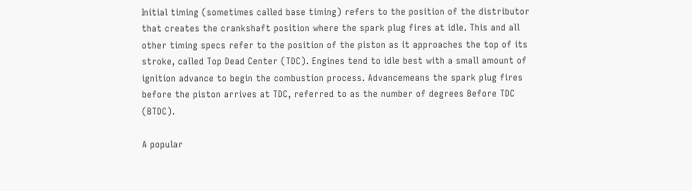Initial timing (sometimes called base timing) refers to the position of the distributor that creates the crankshaft position where the spark plug fires at idle. This and all other timing specs refer to the position of the piston as it approaches the top of its stroke, called Top Dead Center (TDC). Engines tend to idle best with a small amount of ignition advance to begin the combustion process. Advancemeans the spark plug fires before the piston arrives at TDC, referred to as the number of degrees Before TDC (BTDC).

A popular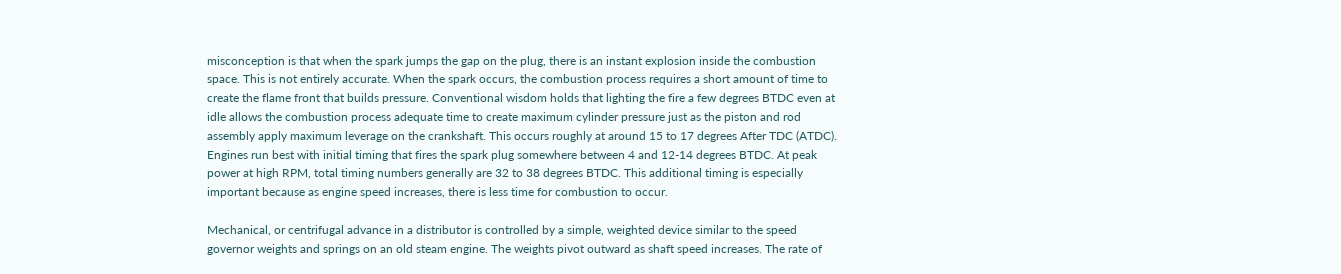misconception is that when the spark jumps the gap on the plug, there is an instant explosion inside the combustion space. This is not entirely accurate. When the spark occurs, the combustion process requires a short amount of time to create the flame front that builds pressure. Conventional wisdom holds that lighting the fire a few degrees BTDC even at idle allows the combustion process adequate time to create maximum cylinder pressure just as the piston and rod assembly apply maximum leverage on the crankshaft. This occurs roughly at around 15 to 17 degrees After TDC (ATDC). Engines run best with initial timing that fires the spark plug somewhere between 4 and 12-14 degrees BTDC. At peak power at high RPM, total timing numbers generally are 32 to 38 degrees BTDC. This additional timing is especially important because as engine speed increases, there is less time for combustion to occur.

Mechanical, or centrifugal advance in a distributor is controlled by a simple, weighted device similar to the speed governor weights and springs on an old steam engine. The weights pivot outward as shaft speed increases. The rate of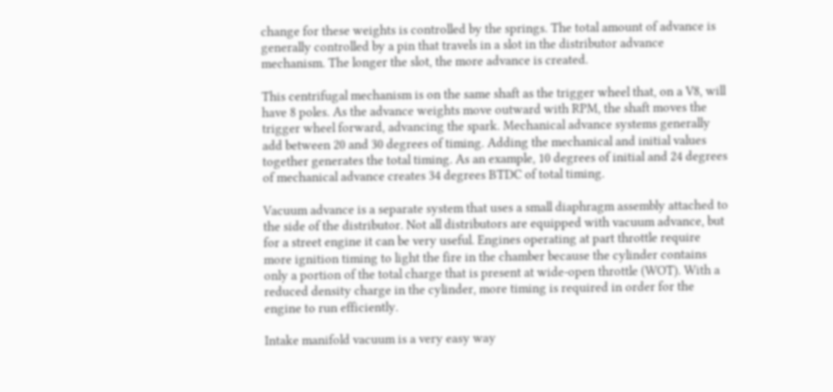change for these weights is controlled by the springs. The total amount of advance is generally controlled by a pin that travels in a slot in the distributor advance mechanism. The longer the slot, the more advance is created.

This centrifugal mechanism is on the same shaft as the trigger wheel that, on a V8, will have 8 poles. As the advance weights move outward with RPM, the shaft moves the trigger wheel forward, advancing the spark. Mechanical advance systems generally add between 20 and 30 degrees of timing. Adding the mechanical and initial values together generates the total timing. As an example, 10 degrees of initial and 24 degrees of mechanical advance creates 34 degrees BTDC of total timing.

Vacuum advance is a separate system that uses a small diaphragm assembly attached to the side of the distributor. Not all distributors are equipped with vacuum advance, but for a street engine it can be very useful. Engines operating at part throttle require more ignition timing to light the fire in the chamber because the cylinder contains only a portion of the total charge that is present at wide-open throttle (WOT). With a reduced density charge in the cylinder, more timing is required in order for the engine to run efficiently.

Intake manifold vacuum is a very easy way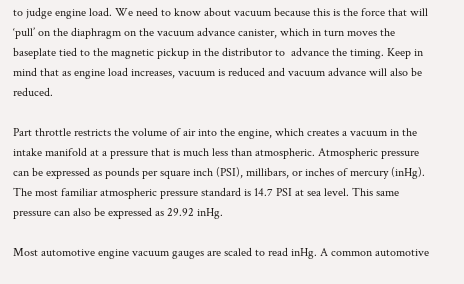to judge engine load. We need to know about vacuum because this is the force that will ‘pull’ on the diaphragm on the vacuum advance canister, which in turn moves the baseplate tied to the magnetic pickup in the distributor to  advance the timing. Keep in mind that as engine load increases, vacuum is reduced and vacuum advance will also be reduced.

Part throttle restricts the volume of air into the engine, which creates a vacuum in the intake manifold at a pressure that is much less than atmospheric. Atmospheric pressure can be expressed as pounds per square inch (PSI), millibars, or inches of mercury (inHg). The most familiar atmospheric pressure standard is 14.7 PSI at sea level. This same pressure can also be expressed as 29.92 inHg.

Most automotive engine vacuum gauges are scaled to read inHg. A common automotive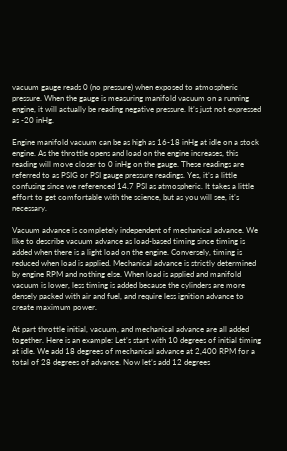vacuum gauge reads 0 (no pressure) when exposed to atmospheric pressure. When the gauge is measuring manifold vacuum on a running engine, it will actually be reading negative pressure. It’s just not expressed as -20 inHg.

Engine manifold vacuum can be as high as 16-18 inHg at idle on a stock engine. As the throttle opens and load on the engine increases, this reading will move closer to 0 inHg on the gauge. These readings are referred to as PSIG or PSI gauge pressure readings. Yes, it’s a little confusing since we referenced 14.7 PSI as atmospheric. It takes a little effort to get comfortable with the science, but as you will see, it’s necessary.

Vacuum advance is completely independent of mechanical advance. We like to describe vacuum advance as load-based timing since timing is added when there is a light load on the engine. Conversely, timing is reduced when load is applied. Mechanical advance is strictly determined by engine RPM and nothing else. When load is applied and manifold vacuum is lower, less timing is added because the cylinders are more densely packed with air and fuel, and require less ignition advance to create maximum power.

At part throttle initial, vacuum, and mechanical advance are all added together. Here is an example: Let’s start with 10 degrees of initial timing at idle. We add 18 degrees of mechanical advance at 2,400 RPM for a total of 28 degrees of advance. Now let’s add 12 degrees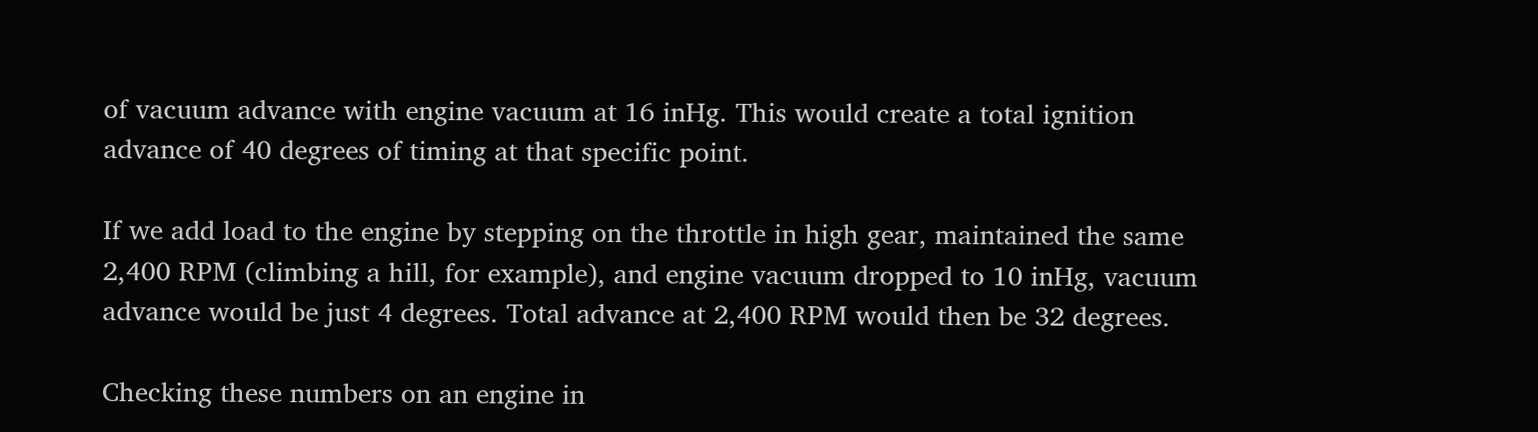of vacuum advance with engine vacuum at 16 inHg. This would create a total ignition advance of 40 degrees of timing at that specific point.

If we add load to the engine by stepping on the throttle in high gear, maintained the same 2,400 RPM (climbing a hill, for example), and engine vacuum dropped to 10 inHg, vacuum advance would be just 4 degrees. Total advance at 2,400 RPM would then be 32 degrees.

Checking these numbers on an engine in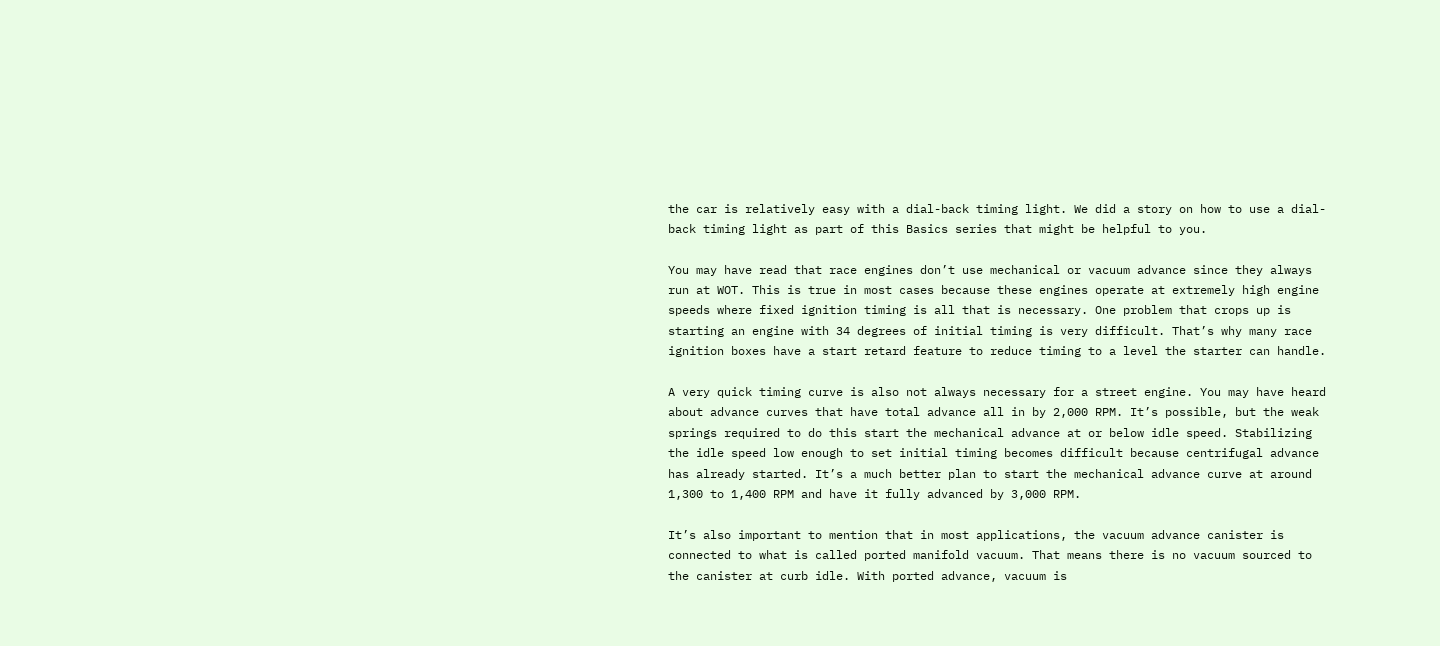the car is relatively easy with a dial-back timing light. We did a story on how to use a dial-back timing light as part of this Basics series that might be helpful to you.

You may have read that race engines don’t use mechanical or vacuum advance since they always run at WOT. This is true in most cases because these engines operate at extremely high engine speeds where fixed ignition timing is all that is necessary. One problem that crops up is starting an engine with 34 degrees of initial timing is very difficult. That’s why many race ignition boxes have a start retard feature to reduce timing to a level the starter can handle.

A very quick timing curve is also not always necessary for a street engine. You may have heard about advance curves that have total advance all in by 2,000 RPM. It’s possible, but the weak springs required to do this start the mechanical advance at or below idle speed. Stabilizing the idle speed low enough to set initial timing becomes difficult because centrifugal advance has already started. It’s a much better plan to start the mechanical advance curve at around 1,300 to 1,400 RPM and have it fully advanced by 3,000 RPM.

It’s also important to mention that in most applications, the vacuum advance canister is connected to what is called ported manifold vacuum. That means there is no vacuum sourced to the canister at curb idle. With ported advance, vacuum is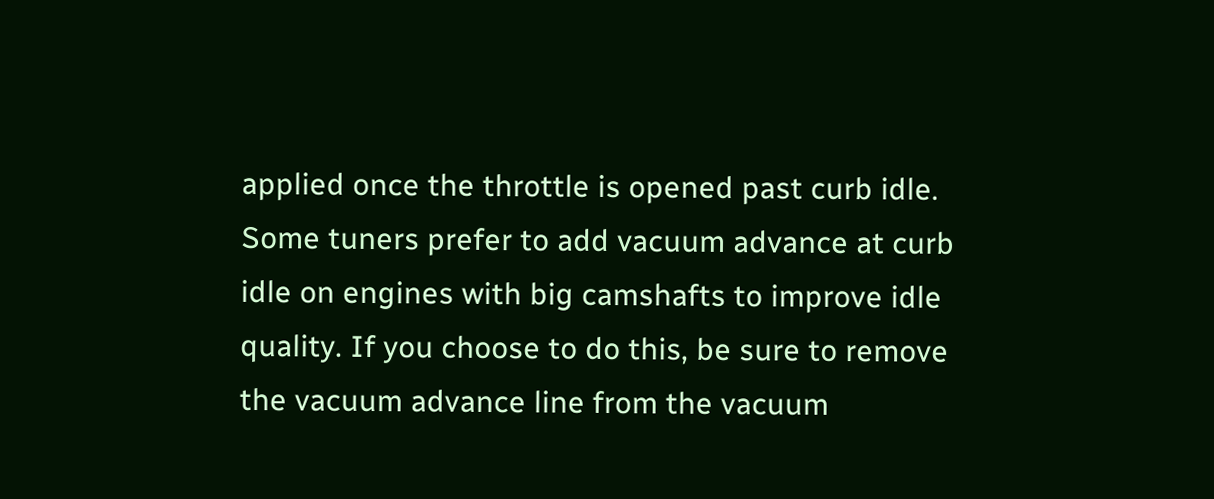applied once the throttle is opened past curb idle. Some tuners prefer to add vacuum advance at curb idle on engines with big camshafts to improve idle quality. If you choose to do this, be sure to remove the vacuum advance line from the vacuum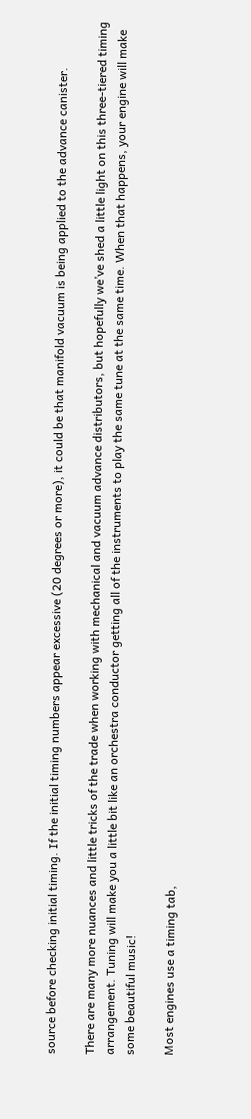source before checking initial timing. If the initial timing numbers appear excessive (20 degrees or more), it could be that manifold vacuum is being applied to the advance canister.

There are many more nuances and little tricks of the trade when working with mechanical and vacuum advance distributors, but hopefully we’ve shed a little light on this three-tiered timing arrangement. Tuning will make you a little bit like an orchestra conductor getting all of the instruments to play the same tune at the same time. When that happens, your engine will make some beautiful music!

Most engines use a timing tab,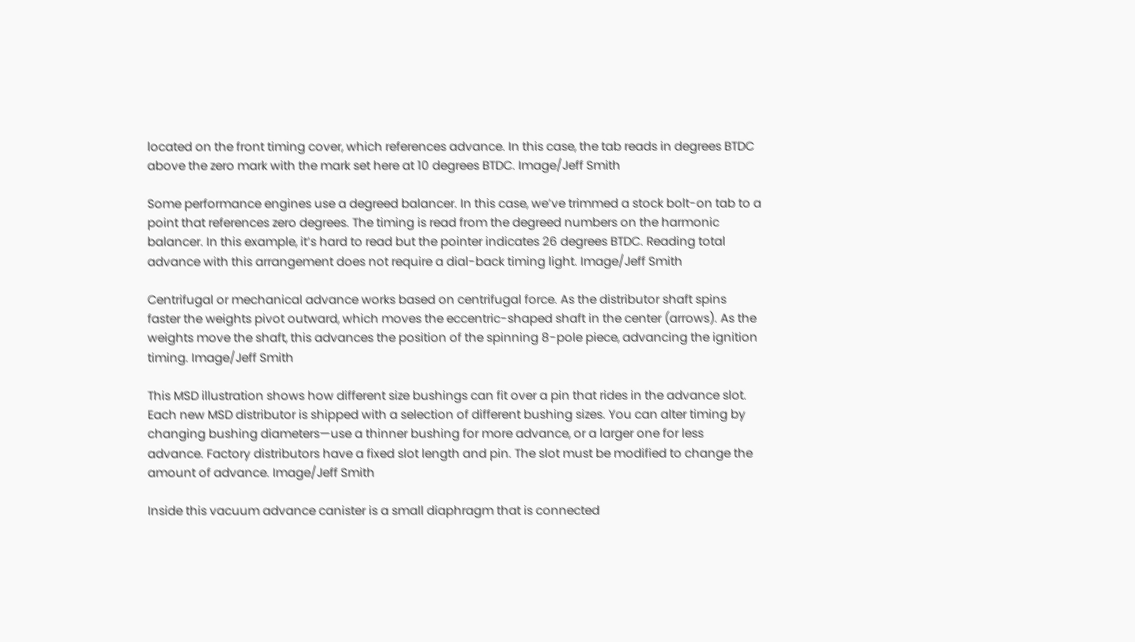located on the front timing cover, which references advance. In this case, the tab reads in degrees BTDC above the zero mark with the mark set here at 10 degrees BTDC. Image/Jeff Smith

Some performance engines use a degreed balancer. In this case, we’ve trimmed a stock bolt-on tab to a point that references zero degrees. The timing is read from the degreed numbers on the harmonic balancer. In this example, it’s hard to read but the pointer indicates 26 degrees BTDC. Reading total advance with this arrangement does not require a dial-back timing light. Image/Jeff Smith

Centrifugal or mechanical advance works based on centrifugal force. As the distributor shaft spins faster the weights pivot outward, which moves the eccentric-shaped shaft in the center (arrows). As the weights move the shaft, this advances the position of the spinning 8-pole piece, advancing the ignition timing. Image/Jeff Smith

This MSD illustration shows how different size bushings can fit over a pin that rides in the advance slot. Each new MSD distributor is shipped with a selection of different bushing sizes. You can alter timing by changing bushing diameters—use a thinner bushing for more advance, or a larger one for less advance. Factory distributors have a fixed slot length and pin. The slot must be modified to change the amount of advance. Image/Jeff Smith

Inside this vacuum advance canister is a small diaphragm that is connected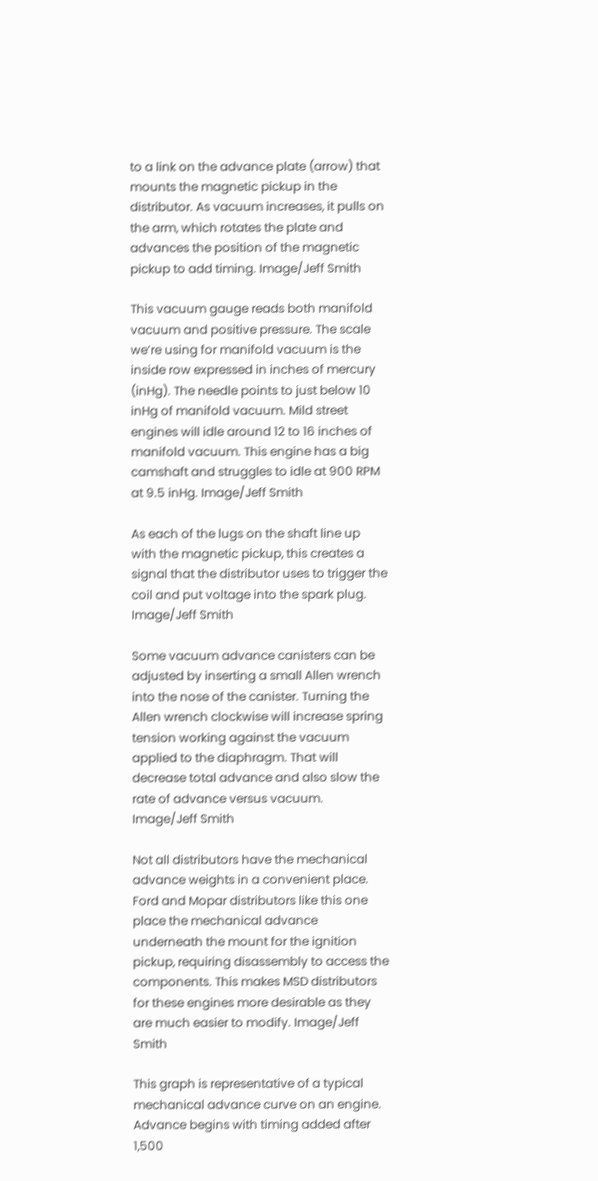to a link on the advance plate (arrow) that mounts the magnetic pickup in the distributor. As vacuum increases, it pulls on the arm, which rotates the plate and advances the position of the magnetic pickup to add timing. Image/Jeff Smith

This vacuum gauge reads both manifold vacuum and positive pressure. The scale we’re using for manifold vacuum is the inside row expressed in inches of mercury (inHg). The needle points to just below 10 inHg of manifold vacuum. Mild street engines will idle around 12 to 16 inches of manifold vacuum. This engine has a big camshaft and struggles to idle at 900 RPM at 9.5 inHg. Image/Jeff Smith

As each of the lugs on the shaft line up with the magnetic pickup, this creates a signal that the distributor uses to trigger the coil and put voltage into the spark plug. Image/Jeff Smith

Some vacuum advance canisters can be adjusted by inserting a small Allen wrench into the nose of the canister. Turning the Allen wrench clockwise will increase spring tension working against the vacuum applied to the diaphragm. That will decrease total advance and also slow the rate of advance versus vacuum. Image/Jeff Smith

Not all distributors have the mechanical advance weights in a convenient place. Ford and Mopar distributors like this one place the mechanical advance underneath the mount for the ignition pickup, requiring disassembly to access the components. This makes MSD distributors for these engines more desirable as they are much easier to modify. Image/Jeff Smith

This graph is representative of a typical mechanical advance curve on an engine. Advance begins with timing added after 1,500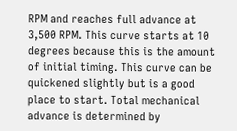RPM and reaches full advance at 3,500 RPM. This curve starts at 10 degrees because this is the amount of initial timing. This curve can be quickened slightly but is a good place to start. Total mechanical advance is determined by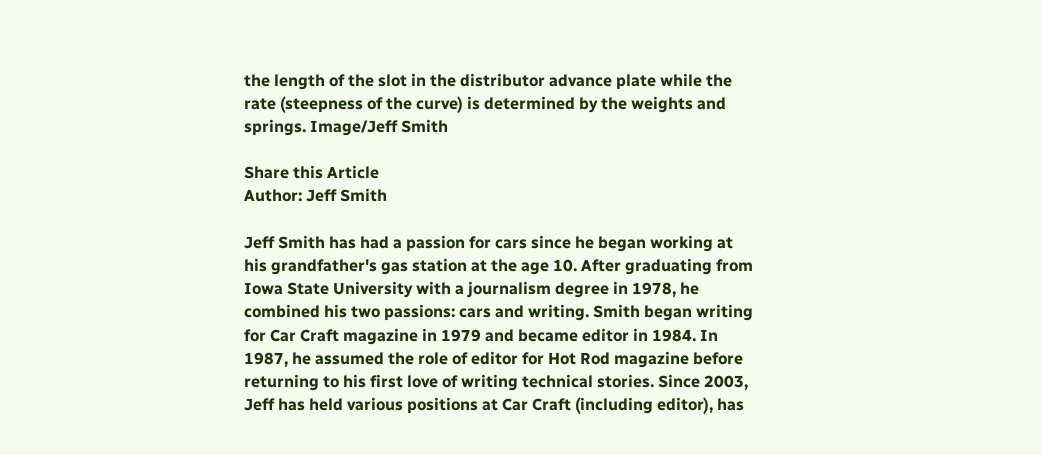the length of the slot in the distributor advance plate while the rate (steepness of the curve) is determined by the weights and springs. Image/Jeff Smith

Share this Article
Author: Jeff Smith

Jeff Smith has had a passion for cars since he began working at his grandfather's gas station at the age 10. After graduating from Iowa State University with a journalism degree in 1978, he combined his two passions: cars and writing. Smith began writing for Car Craft magazine in 1979 and became editor in 1984. In 1987, he assumed the role of editor for Hot Rod magazine before returning to his first love of writing technical stories. Since 2003, Jeff has held various positions at Car Craft (including editor), has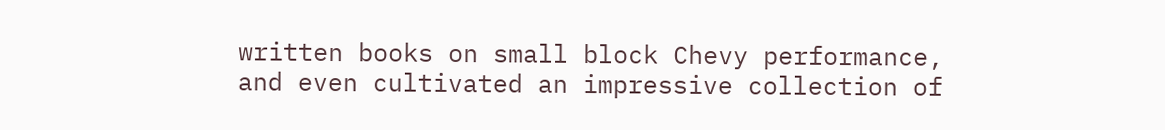written books on small block Chevy performance, and even cultivated an impressive collection of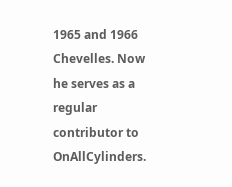1965 and 1966 Chevelles. Now he serves as a regular contributor to OnAllCylinders.